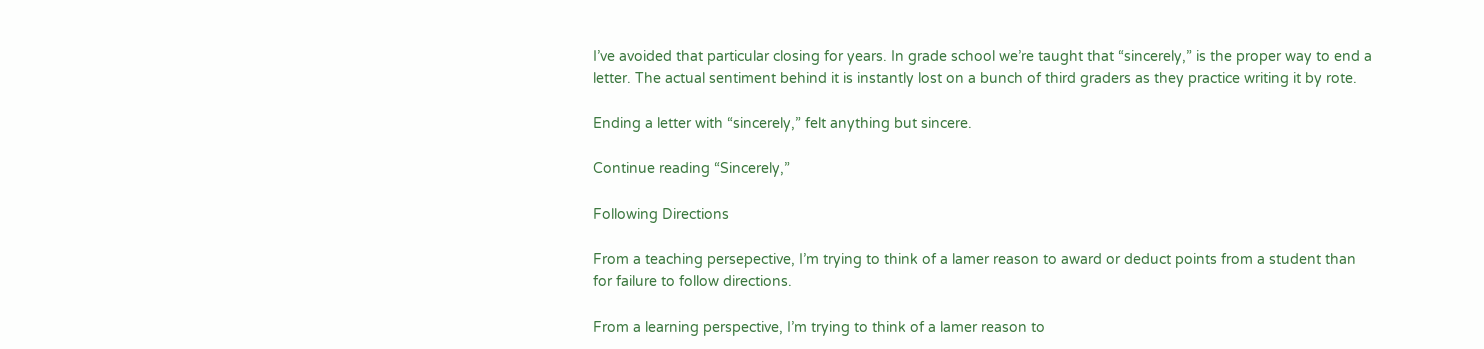I’ve avoided that particular closing for years. In grade school we’re taught that “sincerely,” is the proper way to end a letter. The actual sentiment behind it is instantly lost on a bunch of third graders as they practice writing it by rote.

Ending a letter with “sincerely,” felt anything but sincere.

Continue reading “Sincerely,”

Following Directions

From a teaching persepective, I’m trying to think of a lamer reason to award or deduct points from a student than for failure to follow directions.

From a learning perspective, I’m trying to think of a lamer reason to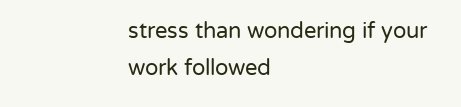stress than wondering if your work followed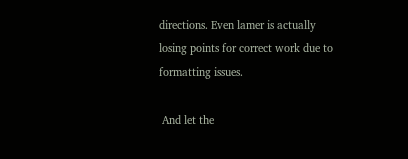directions. Even lamer is actually losing points for correct work due to formatting issues.

 And let the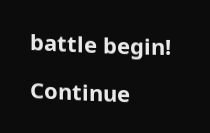battle begin!

Continue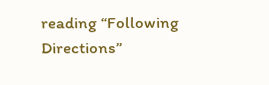reading “Following Directions”